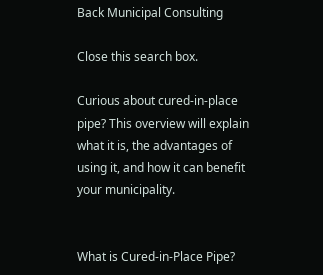Back Municipal Consulting

Close this search box.

Curious about cured-in-place pipe? This overview will explain what it is, the advantages of using it, and how it can benefit your municipality.


What is Cured-in-Place Pipe?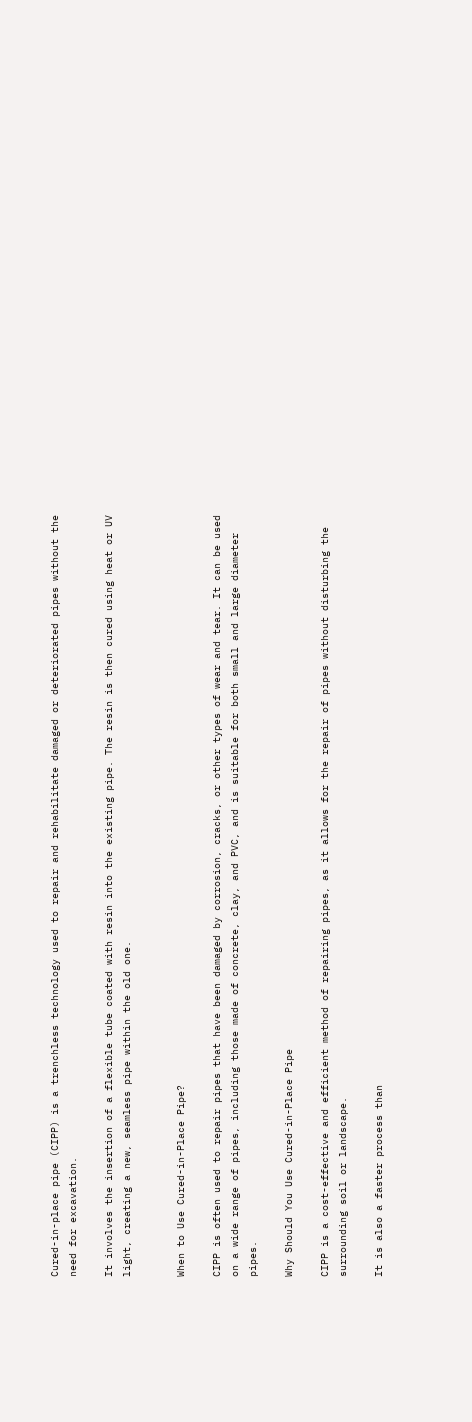Cured-in-place pipe (CIPP) is a trenchless technology used to repair and rehabilitate damaged or deteriorated pipes without the need for excavation.

It involves the insertion of a flexible tube coated with resin into the existing pipe. The resin is then cured using heat or UV light, creating a new, seamless pipe within the old one.


When to Use Cured-in-Place Pipe?

CIPP is often used to repair pipes that have been damaged by corrosion, cracks, or other types of wear and tear. It can be used on a wide range of pipes, including those made of concrete, clay, and PVC, and is suitable for both small and large diameter pipes.

Why Should You Use Cured-in-Place Pipe

CIPP is a cost-effective and efficient method of repairing pipes, as it allows for the repair of pipes without disturbing the surrounding soil or landscape.

It is also a faster process than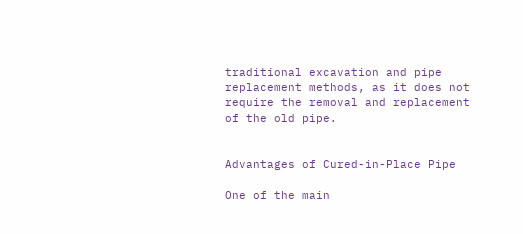traditional excavation and pipe replacement methods, as it does not require the removal and replacement of the old pipe.


Advantages of Cured-in-Place Pipe

One of the main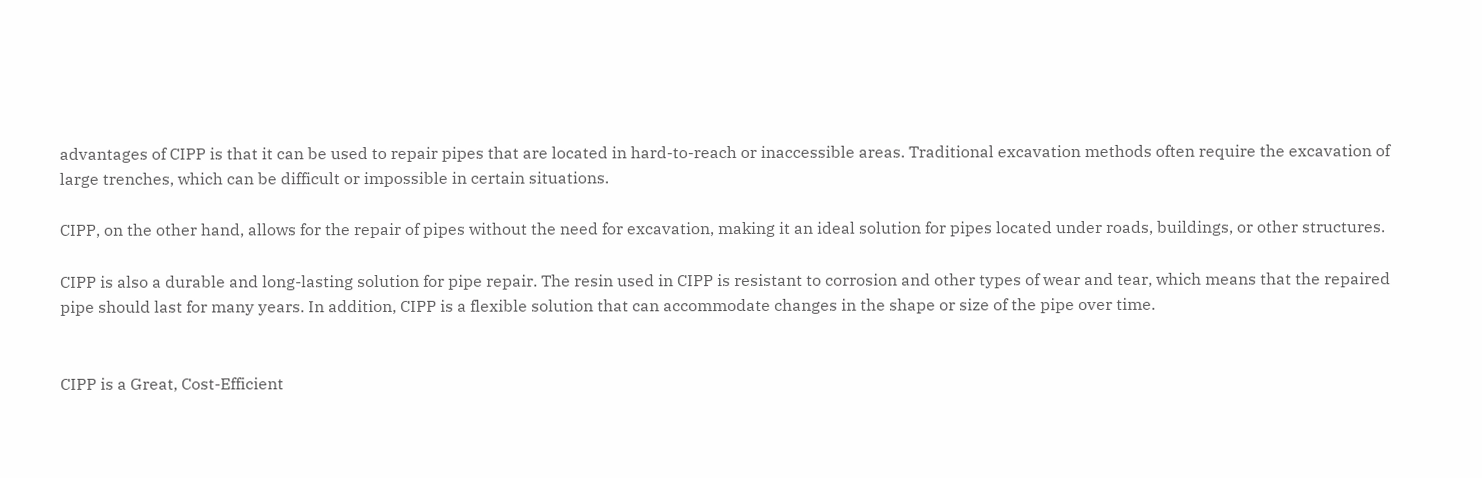advantages of CIPP is that it can be used to repair pipes that are located in hard-to-reach or inaccessible areas. Traditional excavation methods often require the excavation of large trenches, which can be difficult or impossible in certain situations.

CIPP, on the other hand, allows for the repair of pipes without the need for excavation, making it an ideal solution for pipes located under roads, buildings, or other structures.

CIPP is also a durable and long-lasting solution for pipe repair. The resin used in CIPP is resistant to corrosion and other types of wear and tear, which means that the repaired pipe should last for many years. In addition, CIPP is a flexible solution that can accommodate changes in the shape or size of the pipe over time.


CIPP is a Great, Cost-Efficient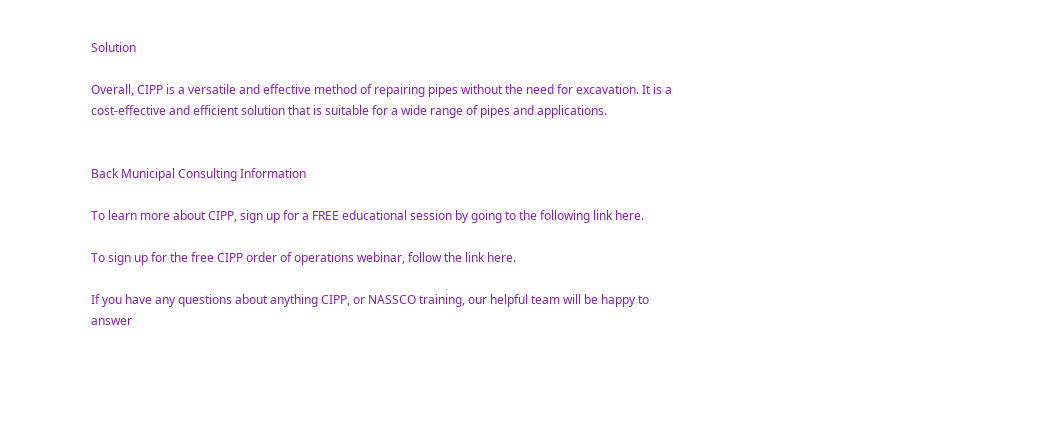Solution

Overall, CIPP is a versatile and effective method of repairing pipes without the need for excavation. It is a cost-effective and efficient solution that is suitable for a wide range of pipes and applications.


Back Municipal Consulting Information

To learn more about CIPP, sign up for a FREE educational session by going to the following link here.

To sign up for the free CIPP order of operations webinar, follow the link here.

If you have any questions about anything CIPP, or NASSCO training, our helpful team will be happy to answer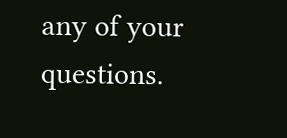any of your questions.